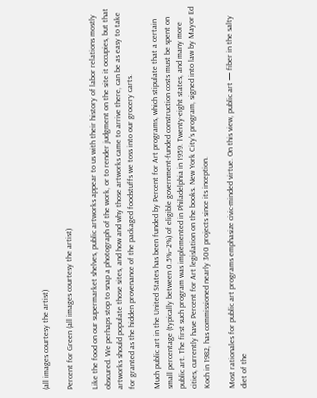(all images courtesy the artist)

Percent for Green (all images courtesy the artist)

Like the food on our supermarket shelves, public artworks appear to us with their history of labor relations mostly obscured. We perhaps stop to snap a photograph of the work, or to render judgment on the site it occupies, but that artworks should populate those sites, and how and why those artworks came to arrive there, can be as easy to take for granted as the hidden provenance of the packaged foodstuffs we toss into our grocery carts.

Much public art in the United States has been funded by Percent for Art programs, which stipulate that a certain small percentage (typically between 0.5%–2%) of eligible government-funded construction costs must be spent on public art. The first such program was implemented in Philadelphia in 1959. Twenty-eight states, and many more cities, currently have Percent for Art legislation on the books. New York City’s program, signed into law by Mayor Ed Koch in 1982, has commissioned nearly 300 projects since its inception.

Most rationales for public art programs emphasize civic-minded virtue. On this view, public art — fiber in the salty diet of the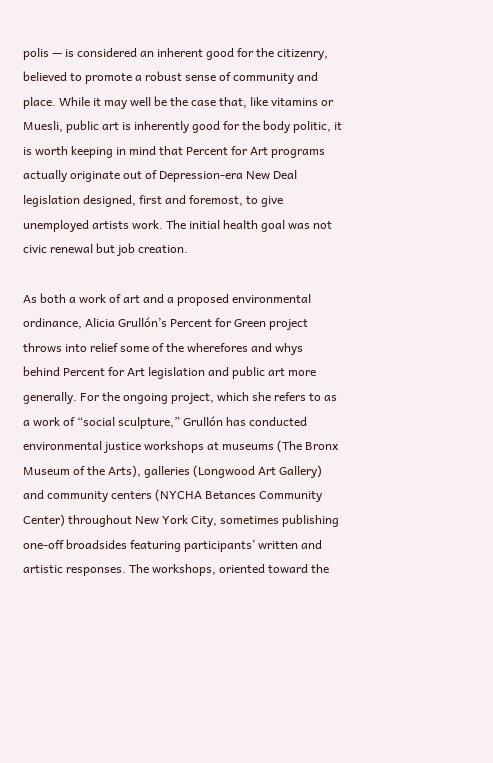polis — is considered an inherent good for the citizenry, believed to promote a robust sense of community and place. While it may well be the case that, like vitamins or Muesli, public art is inherently good for the body politic, it is worth keeping in mind that Percent for Art programs actually originate out of Depression-era New Deal legislation designed, first and foremost, to give unemployed artists work. The initial health goal was not civic renewal but job creation.

As both a work of art and a proposed environmental ordinance, Alicia Grullón’s Percent for Green project throws into relief some of the wherefores and whys behind Percent for Art legislation and public art more generally. For the ongoing project, which she refers to as a work of “social sculpture,” Grullón has conducted environmental justice workshops at museums (The Bronx Museum of the Arts), galleries (Longwood Art Gallery) and community centers (NYCHA Betances Community Center) throughout New York City, sometimes publishing one-off broadsides featuring participants’ written and artistic responses. The workshops, oriented toward the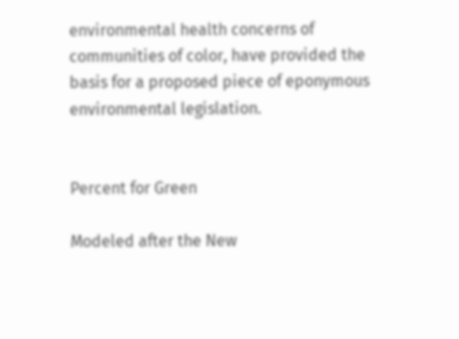environmental health concerns of communities of color, have provided the basis for a proposed piece of eponymous environmental legislation.


Percent for Green

Modeled after the New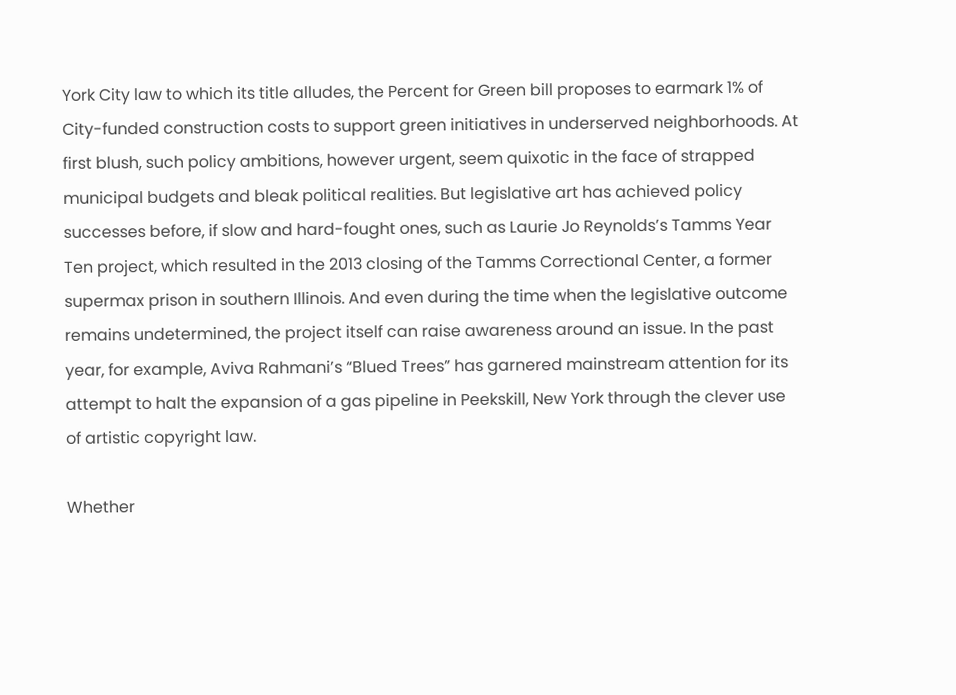York City law to which its title alludes, the Percent for Green bill proposes to earmark 1% of City-funded construction costs to support green initiatives in underserved neighborhoods. At first blush, such policy ambitions, however urgent, seem quixotic in the face of strapped municipal budgets and bleak political realities. But legislative art has achieved policy successes before, if slow and hard-fought ones, such as Laurie Jo Reynolds’s Tamms Year Ten project, which resulted in the 2013 closing of the Tamms Correctional Center, a former supermax prison in southern Illinois. And even during the time when the legislative outcome remains undetermined, the project itself can raise awareness around an issue. In the past year, for example, Aviva Rahmani’s “Blued Trees” has garnered mainstream attention for its attempt to halt the expansion of a gas pipeline in Peekskill, New York through the clever use of artistic copyright law.

Whether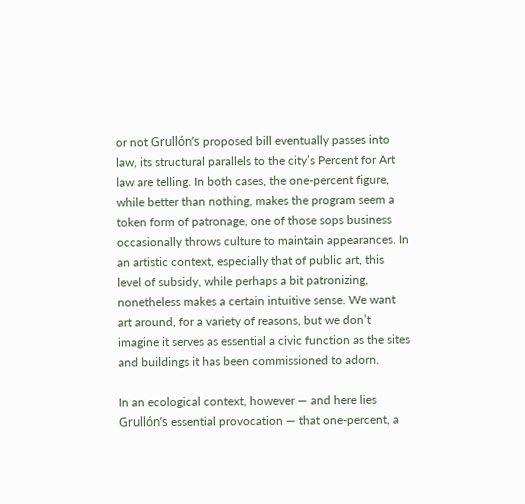or not Grullón’s proposed bill eventually passes into law, its structural parallels to the city’s Percent for Art law are telling. In both cases, the one-percent figure, while better than nothing, makes the program seem a token form of patronage, one of those sops business occasionally throws culture to maintain appearances. In an artistic context, especially that of public art, this level of subsidy, while perhaps a bit patronizing, nonetheless makes a certain intuitive sense. We want art around, for a variety of reasons, but we don’t imagine it serves as essential a civic function as the sites and buildings it has been commissioned to adorn.

In an ecological context, however — and here lies Grullón’s essential provocation — that one-percent, a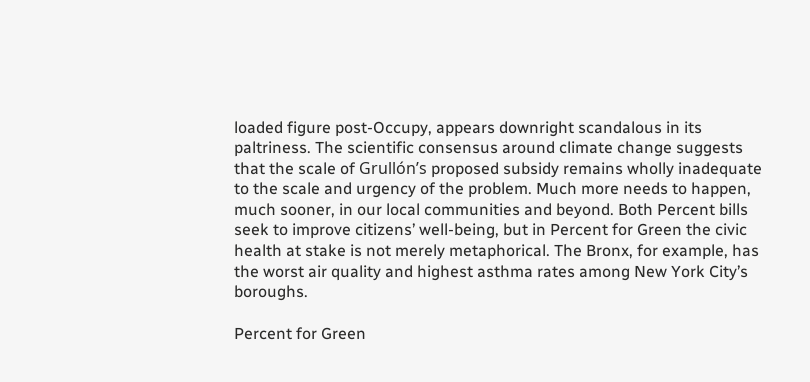loaded figure post-Occupy, appears downright scandalous in its paltriness. The scientific consensus around climate change suggests that the scale of Grullón’s proposed subsidy remains wholly inadequate to the scale and urgency of the problem. Much more needs to happen, much sooner, in our local communities and beyond. Both Percent bills seek to improve citizens’ well-being, but in Percent for Green the civic health at stake is not merely metaphorical. The Bronx, for example, has the worst air quality and highest asthma rates among New York City’s boroughs.

Percent for Green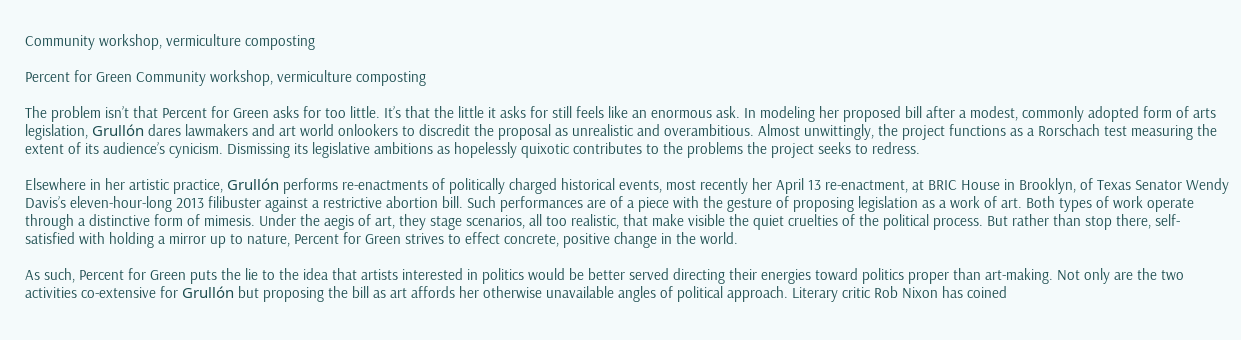Community workshop, vermiculture composting

Percent for Green Community workshop, vermiculture composting

The problem isn’t that Percent for Green asks for too little. It’s that the little it asks for still feels like an enormous ask. In modeling her proposed bill after a modest, commonly adopted form of arts legislation, Grullón dares lawmakers and art world onlookers to discredit the proposal as unrealistic and overambitious. Almost unwittingly, the project functions as a Rorschach test measuring the extent of its audience’s cynicism. Dismissing its legislative ambitions as hopelessly quixotic contributes to the problems the project seeks to redress.

Elsewhere in her artistic practice, Grullón performs re-enactments of politically charged historical events, most recently her April 13 re-enactment, at BRIC House in Brooklyn, of Texas Senator Wendy Davis’s eleven-hour-long 2013 filibuster against a restrictive abortion bill. Such performances are of a piece with the gesture of proposing legislation as a work of art. Both types of work operate through a distinctive form of mimesis. Under the aegis of art, they stage scenarios, all too realistic, that make visible the quiet cruelties of the political process. But rather than stop there, self-satisfied with holding a mirror up to nature, Percent for Green strives to effect concrete, positive change in the world.

As such, Percent for Green puts the lie to the idea that artists interested in politics would be better served directing their energies toward politics proper than art-making. Not only are the two activities co-extensive for Grullón but proposing the bill as art affords her otherwise unavailable angles of political approach. Literary critic Rob Nixon has coined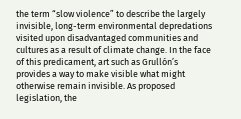the term “slow violence” to describe the largely invisible, long-term environmental depredations visited upon disadvantaged communities and cultures as a result of climate change. In the face of this predicament, art such as Grullón’s provides a way to make visible what might otherwise remain invisible. As proposed legislation, the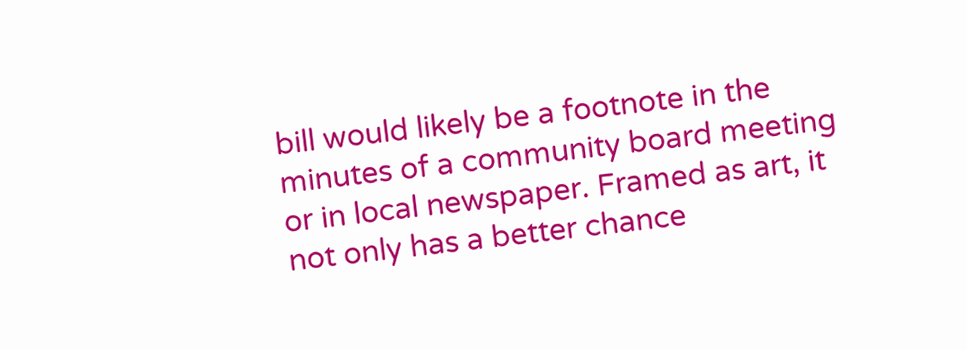bill would likely be a footnote in the minutes of a community board meeting or in local newspaper. Framed as art, it not only has a better chance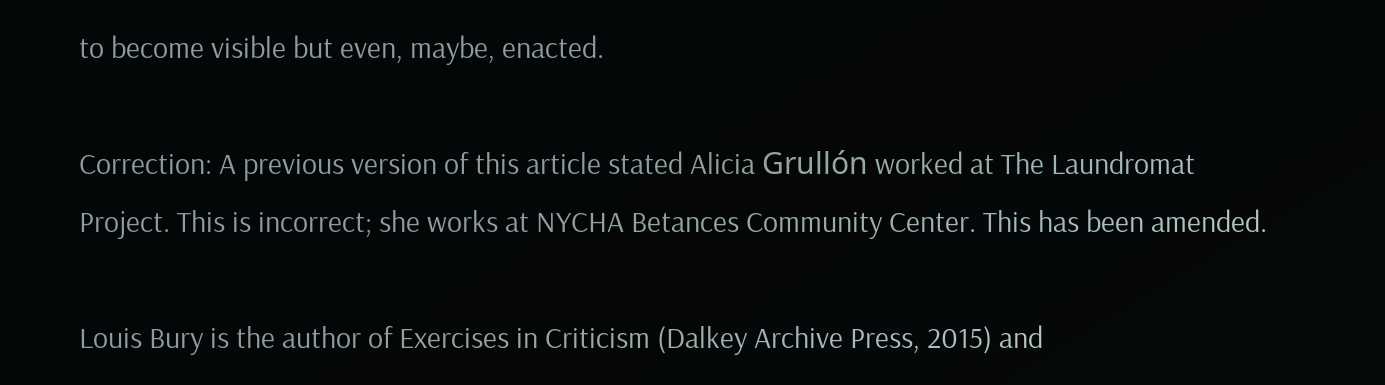to become visible but even, maybe, enacted.

Correction: A previous version of this article stated Alicia Grullón worked at The Laundromat Project. This is incorrect; she works at NYCHA Betances Community Center. This has been amended.

Louis Bury is the author of Exercises in Criticism (Dalkey Archive Press, 2015) and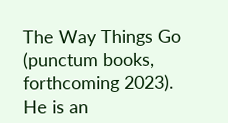The Way Things Go (punctum books, forthcoming 2023). He is an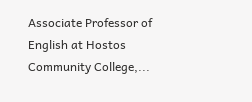Associate Professor of English at Hostos Community College,...